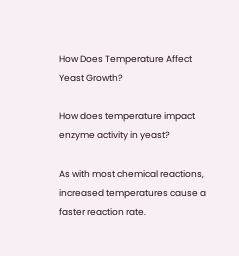How Does Temperature Affect Yeast Growth?

How does temperature impact enzyme activity in yeast?

As with most chemical reactions, increased temperatures cause a faster reaction rate.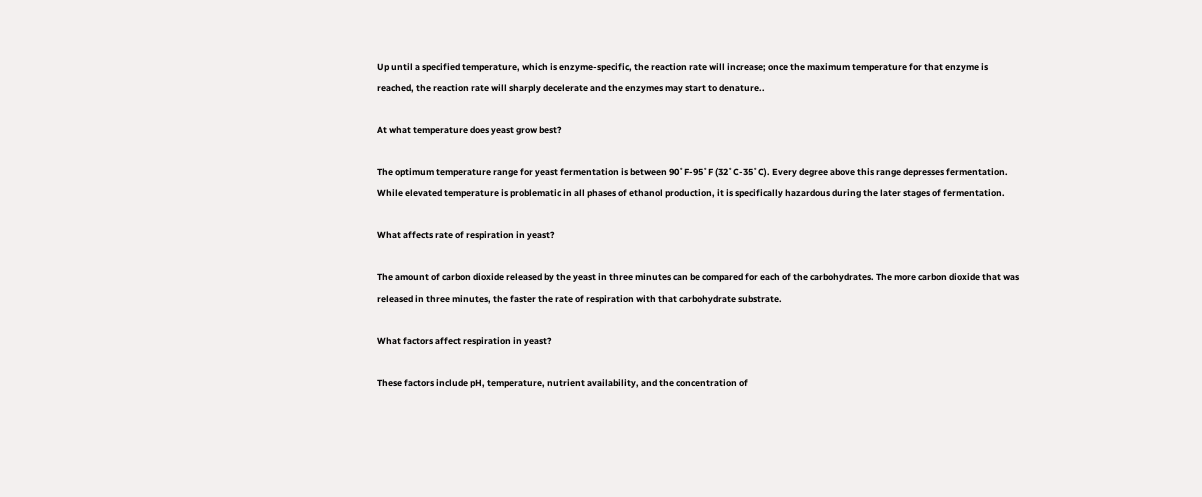Up until a specified temperature, which is enzyme-specific, the reaction rate will increase; once the maximum temperature for that enzyme is reached, the reaction rate will sharply decelerate and the enzymes may start to denature..

At what temperature does yeast grow best?

The optimum temperature range for yeast fermentation is between 90˚F-95˚F (32˚C-35˚C). Every degree above this range depresses fermentation. While elevated temperature is problematic in all phases of ethanol production, it is specifically hazardous during the later stages of fermentation.

What affects rate of respiration in yeast?

The amount of carbon dioxide released by the yeast in three minutes can be compared for each of the carbohydrates. The more carbon dioxide that was released in three minutes, the faster the rate of respiration with that carbohydrate substrate.

What factors affect respiration in yeast?

These factors include pH, temperature, nutrient availability, and the concentration of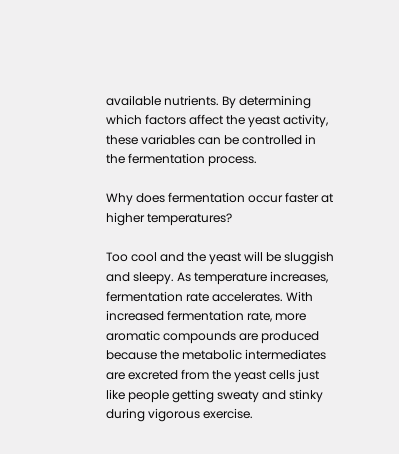available nutrients. By determining which factors affect the yeast activity, these variables can be controlled in the fermentation process.

Why does fermentation occur faster at higher temperatures?

Too cool and the yeast will be sluggish and sleepy. As temperature increases, fermentation rate accelerates. With increased fermentation rate, more aromatic compounds are produced because the metabolic intermediates are excreted from the yeast cells just like people getting sweaty and stinky during vigorous exercise.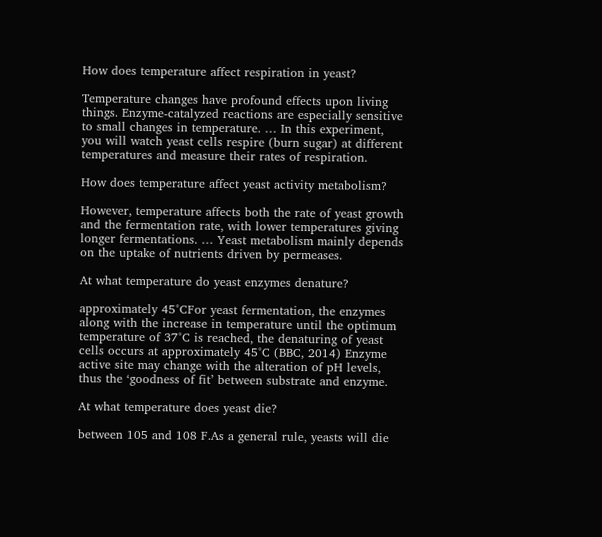How does temperature affect respiration in yeast?

Temperature changes have profound effects upon living things. Enzyme-catalyzed reactions are especially sensitive to small changes in temperature. … In this experiment, you will watch yeast cells respire (burn sugar) at different temperatures and measure their rates of respiration.

How does temperature affect yeast activity metabolism?

However, temperature affects both the rate of yeast growth and the fermentation rate, with lower temperatures giving longer fermentations. … Yeast metabolism mainly depends on the uptake of nutrients driven by permeases.

At what temperature do yeast enzymes denature?

approximately 45°CFor yeast fermentation, the enzymes along with the increase in temperature until the optimum temperature of 37°C is reached, the denaturing of yeast cells occurs at approximately 45°C (BBC, 2014) Enzyme active site may change with the alteration of pH levels, thus the ‘goodness of fit’ between substrate and enzyme.

At what temperature does yeast die?

between 105 and 108 F.As a general rule, yeasts will die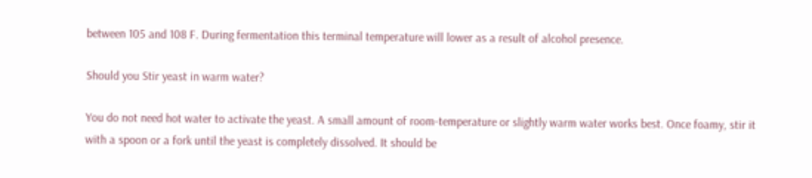between 105 and 108 F. During fermentation this terminal temperature will lower as a result of alcohol presence.

Should you Stir yeast in warm water?

You do not need hot water to activate the yeast. A small amount of room-temperature or slightly warm water works best. Once foamy, stir it with a spoon or a fork until the yeast is completely dissolved. It should be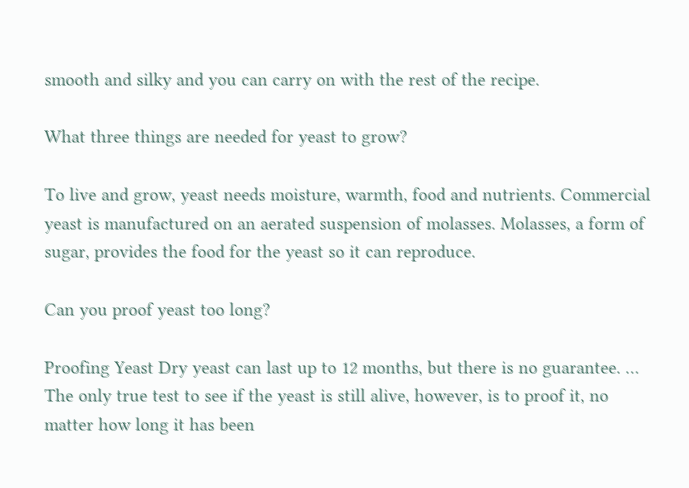smooth and silky and you can carry on with the rest of the recipe.

What three things are needed for yeast to grow?

To live and grow, yeast needs moisture, warmth, food and nutrients. Commercial yeast is manufactured on an aerated suspension of molasses. Molasses, a form of sugar, provides the food for the yeast so it can reproduce.

Can you proof yeast too long?

Proofing Yeast Dry yeast can last up to 12 months, but there is no guarantee. … The only true test to see if the yeast is still alive, however, is to proof it, no matter how long it has been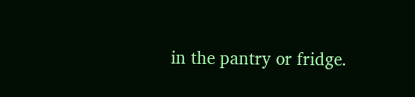in the pantry or fridge.